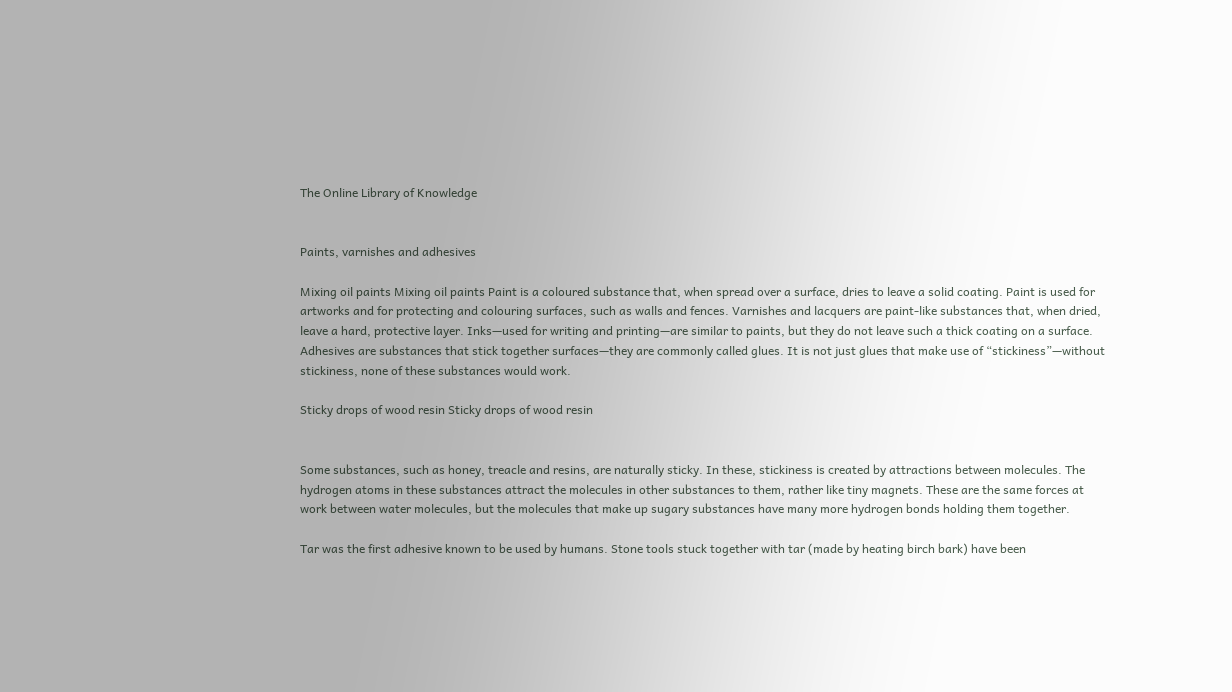The Online Library of Knowledge


Paints, varnishes and adhesives

Mixing oil paints Mixing oil paints Paint is a coloured substance that, when spread over a surface, dries to leave a solid coating. Paint is used for artworks and for protecting and colouring surfaces, such as walls and fences. Varnishes and lacquers are paint-like substances that, when dried, leave a hard, protective layer. Inks—used for writing and printing—are similar to paints, but they do not leave such a thick coating on a surface. Adhesives are substances that stick together surfaces—they are commonly called glues. It is not just glues that make use of “stickiness”—without stickiness, none of these substances would work.

Sticky drops of wood resin Sticky drops of wood resin


Some substances, such as honey, treacle and resins, are naturally sticky. In these, stickiness is created by attractions between molecules. The hydrogen atoms in these substances attract the molecules in other substances to them, rather like tiny magnets. These are the same forces at work between water molecules, but the molecules that make up sugary substances have many more hydrogen bonds holding them together.

Tar was the first adhesive known to be used by humans. Stone tools stuck together with tar (made by heating birch bark) have been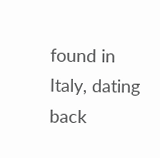found in Italy, dating back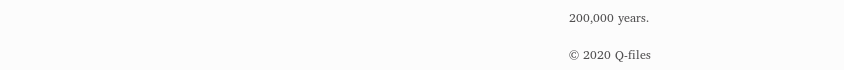200,000 years.

© 2020 Q-files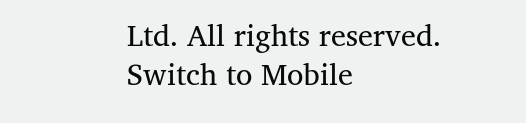Ltd. All rights reserved. Switch to Mobile